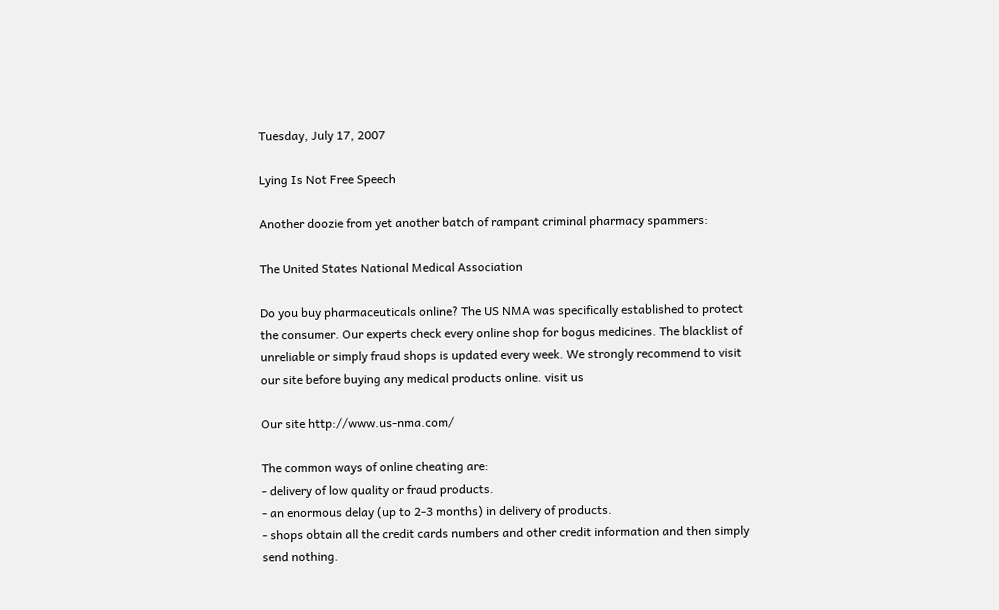Tuesday, July 17, 2007

Lying Is Not Free Speech

Another doozie from yet another batch of rampant criminal pharmacy spammers:

The United States National Medical Association

Do you buy pharmaceuticals online? The US NMA was specifically established to protect the consumer. Our experts check every online shop for bogus medicines. The blacklist of unreliable or simply fraud shops is updated every week. We strongly recommend to visit our site before buying any medical products online. visit us

Our site http://www.us-nma.com/

The common ways of online cheating are:
- delivery of low quality or fraud products.
- an enormous delay (up to 2-3 months) in delivery of products.
- shops obtain all the credit cards numbers and other credit information and then simply send nothing.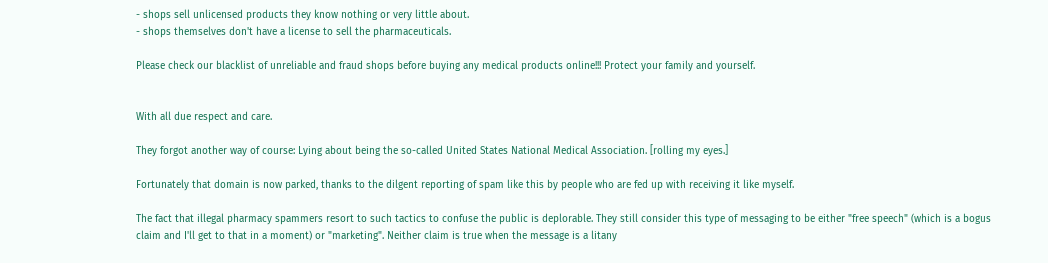- shops sell unlicensed products they know nothing or very little about.
- shops themselves don't have a license to sell the pharmaceuticals.

Please check our blacklist of unreliable and fraud shops before buying any medical products online!!! Protect your family and yourself.


With all due respect and care.

They forgot another way of course: Lying about being the so-called United States National Medical Association. [rolling my eyes.]

Fortunately that domain is now parked, thanks to the dilgent reporting of spam like this by people who are fed up with receiving it like myself.

The fact that illegal pharmacy spammers resort to such tactics to confuse the public is deplorable. They still consider this type of messaging to be either "free speech" (which is a bogus claim and I'll get to that in a moment) or "marketing". Neither claim is true when the message is a litany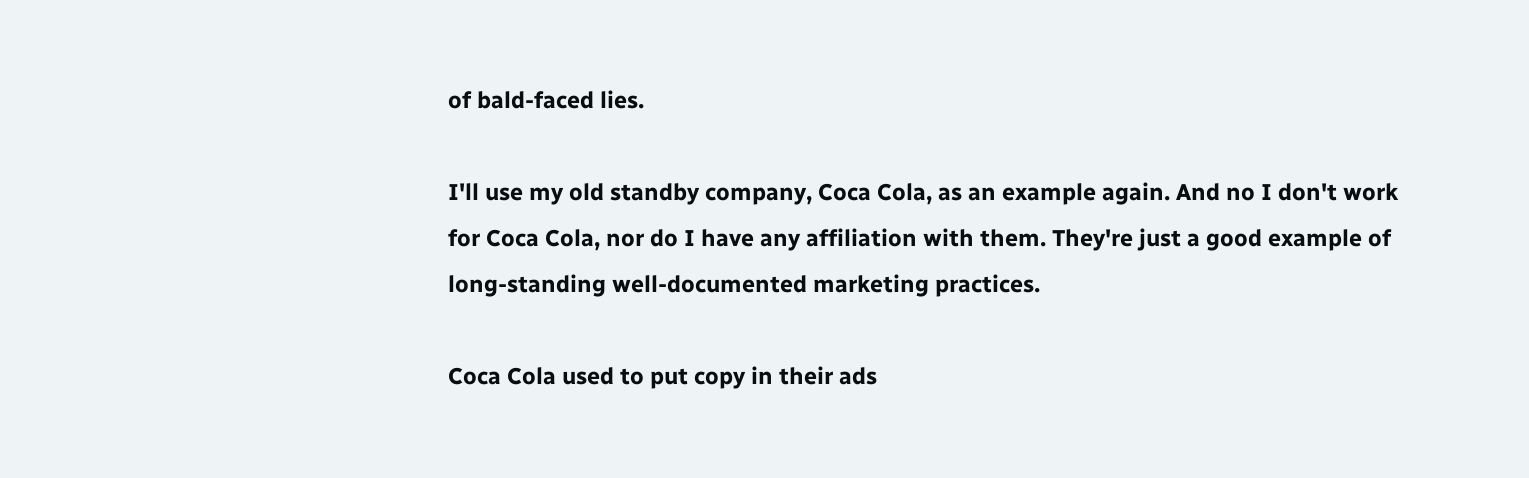of bald-faced lies.

I'll use my old standby company, Coca Cola, as an example again. And no I don't work for Coca Cola, nor do I have any affiliation with them. They're just a good example of long-standing well-documented marketing practices.

Coca Cola used to put copy in their ads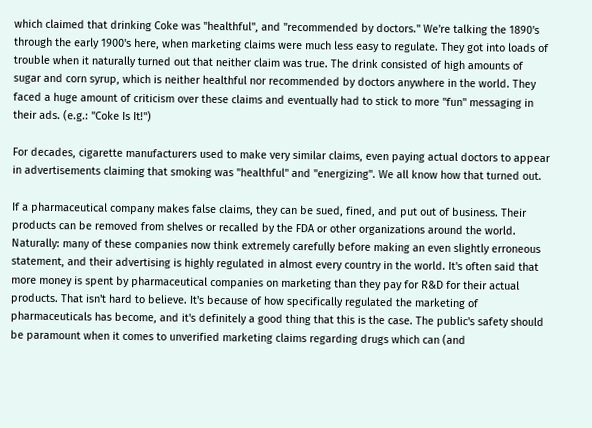which claimed that drinking Coke was "healthful", and "recommended by doctors." We're talking the 1890's through the early 1900's here, when marketing claims were much less easy to regulate. They got into loads of trouble when it naturally turned out that neither claim was true. The drink consisted of high amounts of sugar and corn syrup, which is neither healthful nor recommended by doctors anywhere in the world. They faced a huge amount of criticism over these claims and eventually had to stick to more "fun" messaging in their ads. (e.g.: "Coke Is It!")

For decades, cigarette manufacturers used to make very similar claims, even paying actual doctors to appear in advertisements claiming that smoking was "healthful" and "energizing". We all know how that turned out.

If a pharmaceutical company makes false claims, they can be sued, fined, and put out of business. Their products can be removed from shelves or recalled by the FDA or other organizations around the world. Naturally: many of these companies now think extremely carefully before making an even slightly erroneous statement, and their advertising is highly regulated in almost every country in the world. It's often said that more money is spent by pharmaceutical companies on marketing than they pay for R&D for their actual products. That isn't hard to believe. It's because of how specifically regulated the marketing of pharmaceuticals has become, and it's definitely a good thing that this is the case. The public's safety should be paramount when it comes to unverified marketing claims regarding drugs which can (and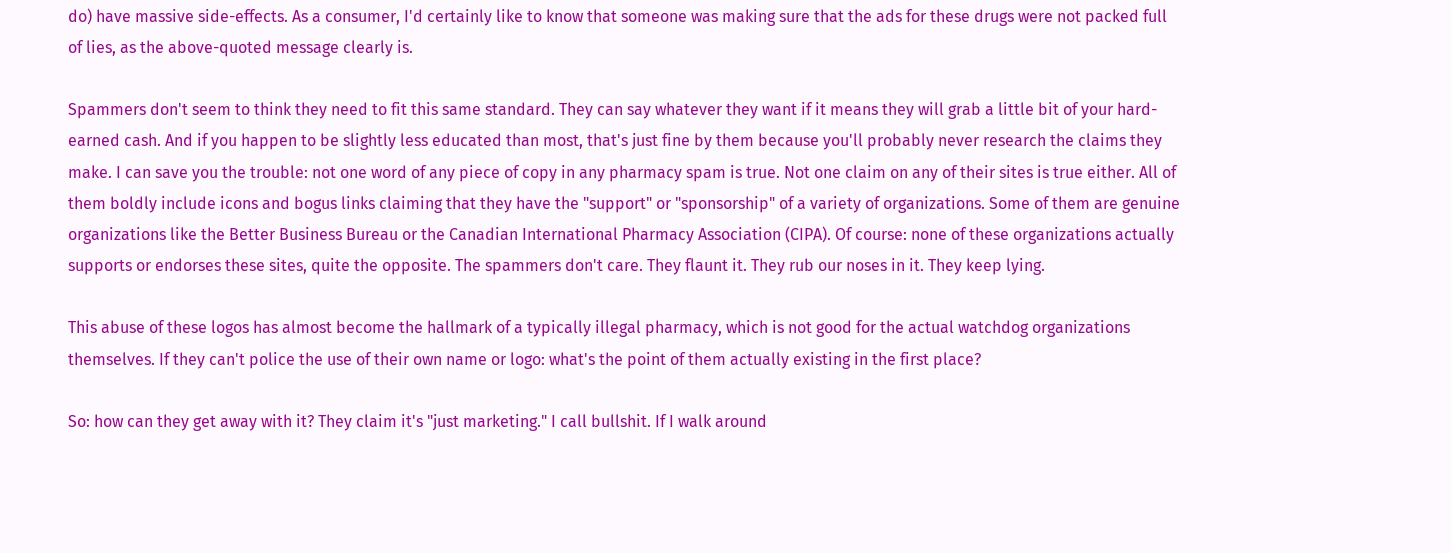do) have massive side-effects. As a consumer, I'd certainly like to know that someone was making sure that the ads for these drugs were not packed full of lies, as the above-quoted message clearly is.

Spammers don't seem to think they need to fit this same standard. They can say whatever they want if it means they will grab a little bit of your hard-earned cash. And if you happen to be slightly less educated than most, that's just fine by them because you'll probably never research the claims they make. I can save you the trouble: not one word of any piece of copy in any pharmacy spam is true. Not one claim on any of their sites is true either. All of them boldly include icons and bogus links claiming that they have the "support" or "sponsorship" of a variety of organizations. Some of them are genuine organizations like the Better Business Bureau or the Canadian International Pharmacy Association (CIPA). Of course: none of these organizations actually supports or endorses these sites, quite the opposite. The spammers don't care. They flaunt it. They rub our noses in it. They keep lying.

This abuse of these logos has almost become the hallmark of a typically illegal pharmacy, which is not good for the actual watchdog organizations themselves. If they can't police the use of their own name or logo: what's the point of them actually existing in the first place?

So: how can they get away with it? They claim it's "just marketing." I call bullshit. If I walk around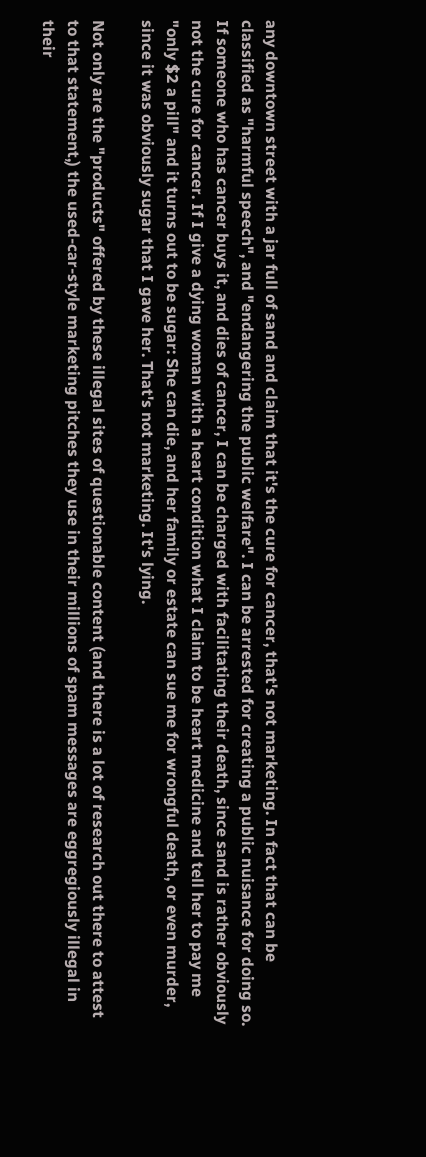any downtown street with a jar full of sand and claim that it's the cure for cancer, that's not marketing. In fact that can be classified as "harmful speech", and "endangering the public welfare". I can be arrested for creating a public nuisance for doing so. If someone who has cancer buys it, and dies of cancer, I can be charged with facilitating their death, since sand is rather obviously not the cure for cancer. If I give a dying woman with a heart condition what I claim to be heart medicine and tell her to pay me "only $2 a pill" and it turns out to be sugar: She can die, and her family or estate can sue me for wrongful death, or even murder, since it was obviously sugar that I gave her. That's not marketing. It's lying.

Not only are the "products" offered by these illegal sites of questionable content (and there is a lot of research out there to attest to that statement,) the used-car-style marketing pitches they use in their millions of spam messages are eggregiously illegal in their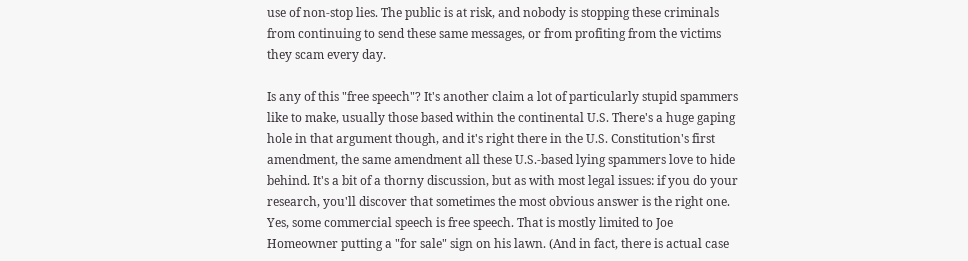use of non-stop lies. The public is at risk, and nobody is stopping these criminals from continuing to send these same messages, or from profiting from the victims they scam every day.

Is any of this "free speech"? It's another claim a lot of particularly stupid spammers like to make, usually those based within the continental U.S. There's a huge gaping hole in that argument though, and it's right there in the U.S. Constitution's first amendment, the same amendment all these U.S.-based lying spammers love to hide behind. It's a bit of a thorny discussion, but as with most legal issues: if you do your research, you'll discover that sometimes the most obvious answer is the right one. Yes, some commercial speech is free speech. That is mostly limited to Joe Homeowner putting a "for sale" sign on his lawn. (And in fact, there is actual case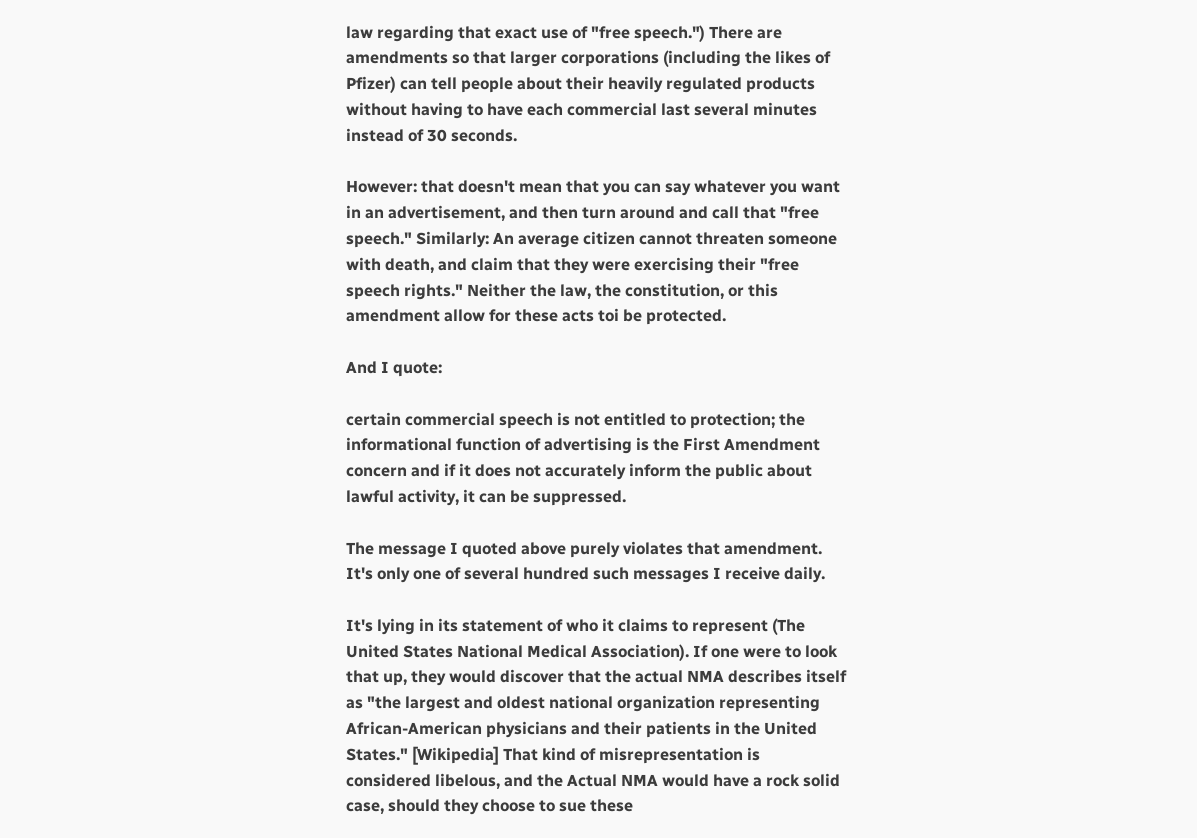law regarding that exact use of "free speech.") There are amendments so that larger corporations (including the likes of Pfizer) can tell people about their heavily regulated products without having to have each commercial last several minutes instead of 30 seconds.

However: that doesn't mean that you can say whatever you want in an advertisement, and then turn around and call that "free speech." Similarly: An average citizen cannot threaten someone with death, and claim that they were exercising their "free speech rights." Neither the law, the constitution, or this amendment allow for these acts toi be protected.

And I quote:

certain commercial speech is not entitled to protection; the informational function of advertising is the First Amendment concern and if it does not accurately inform the public about lawful activity, it can be suppressed.

The message I quoted above purely violates that amendment. It's only one of several hundred such messages I receive daily.

It's lying in its statement of who it claims to represent (The United States National Medical Association). If one were to look that up, they would discover that the actual NMA describes itself as "the largest and oldest national organization representing African-American physicians and their patients in the United States." [Wikipedia] That kind of misrepresentation is considered libelous, and the Actual NMA would have a rock solid case, should they choose to sue these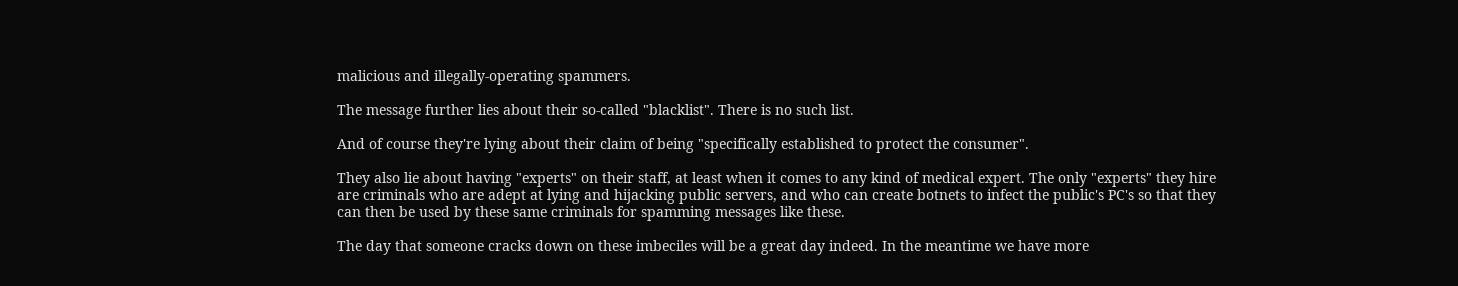malicious and illegally-operating spammers.

The message further lies about their so-called "blacklist". There is no such list.

And of course they're lying about their claim of being "specifically established to protect the consumer".

They also lie about having "experts" on their staff, at least when it comes to any kind of medical expert. The only "experts" they hire are criminals who are adept at lying and hijacking public servers, and who can create botnets to infect the public's PC's so that they can then be used by these same criminals for spamming messages like these.

The day that someone cracks down on these imbeciles will be a great day indeed. In the meantime we have more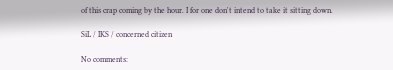of this crap coming by the hour. I for one don't intend to take it sitting down.

SiL / IKS / concerned citizen

No comments: